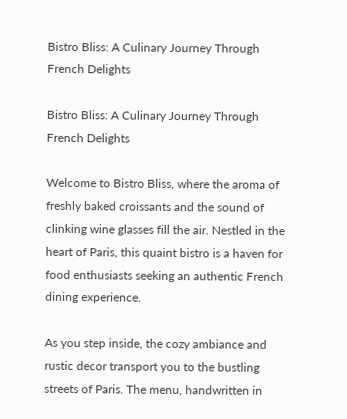Bistro Bliss: A Culinary Journey Through French Delights

Bistro Bliss: A Culinary Journey Through French Delights

Welcome to Bistro Bliss, where the aroma of freshly baked croissants and the sound of clinking wine glasses fill the air. Nestled in the heart of Paris, this quaint bistro is a haven for food enthusiasts seeking an authentic French dining experience.

As you step inside, the cozy ambiance and rustic decor transport you to the bustling streets of Paris. The menu, handwritten in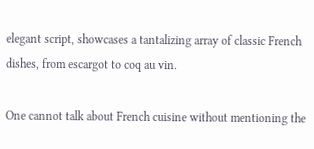elegant script, showcases a tantalizing array of classic French dishes, from escargot to coq au vin.

One cannot talk about French cuisine without mentioning the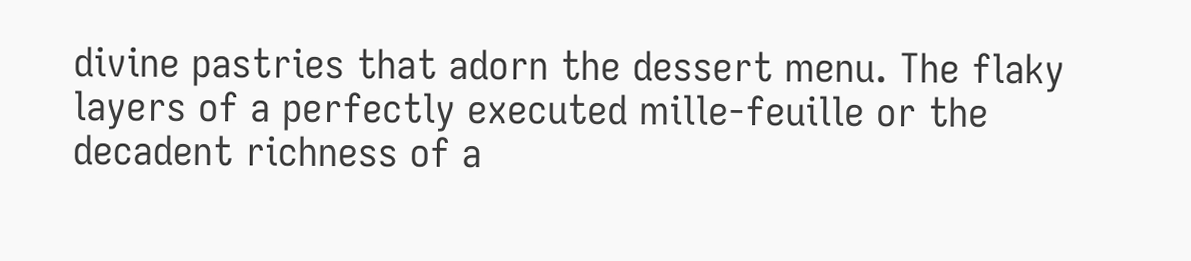divine pastries that adorn the dessert menu. The flaky layers of a perfectly executed mille-feuille or the decadent richness of a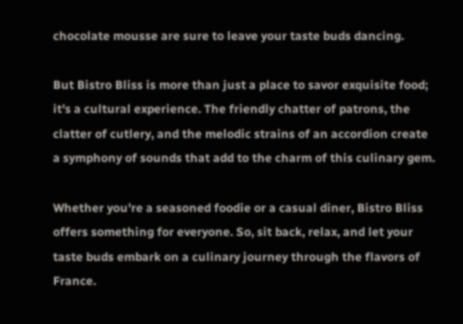chocolate mousse are sure to leave your taste buds dancing.

But Bistro Bliss is more than just a place to savor exquisite food; it's a cultural experience. The friendly chatter of patrons, the clatter of cutlery, and the melodic strains of an accordion create a symphony of sounds that add to the charm of this culinary gem.

Whether you're a seasoned foodie or a casual diner, Bistro Bliss offers something for everyone. So, sit back, relax, and let your taste buds embark on a culinary journey through the flavors of France.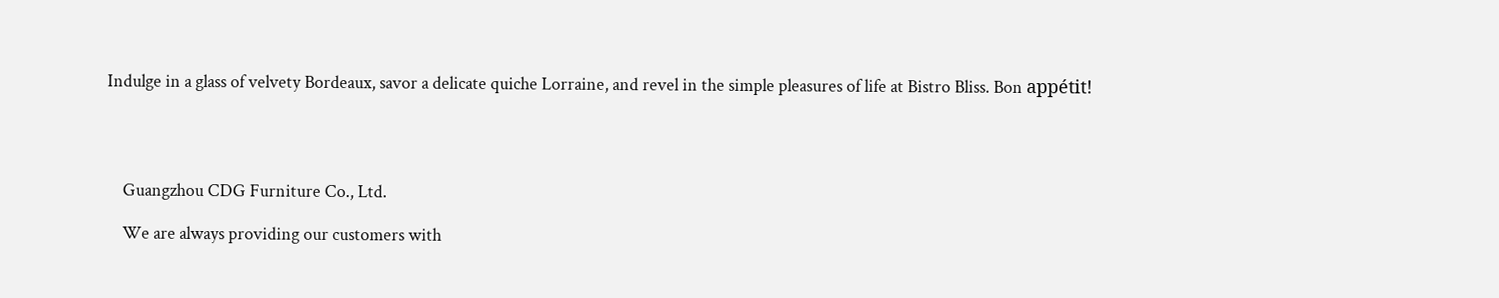Indulge in a glass of velvety Bordeaux, savor a delicate quiche Lorraine, and revel in the simple pleasures of life at Bistro Bliss. Bon appétit!




    Guangzhou CDG Furniture Co., Ltd.

    We are always providing our customers with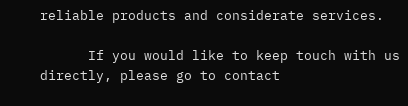reliable products and considerate services.

      If you would like to keep touch with us directly, please go to contact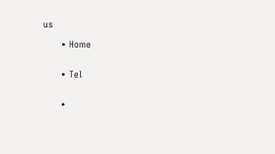us

      • Home


      • Tel


      •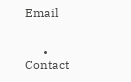Email


      • Contact